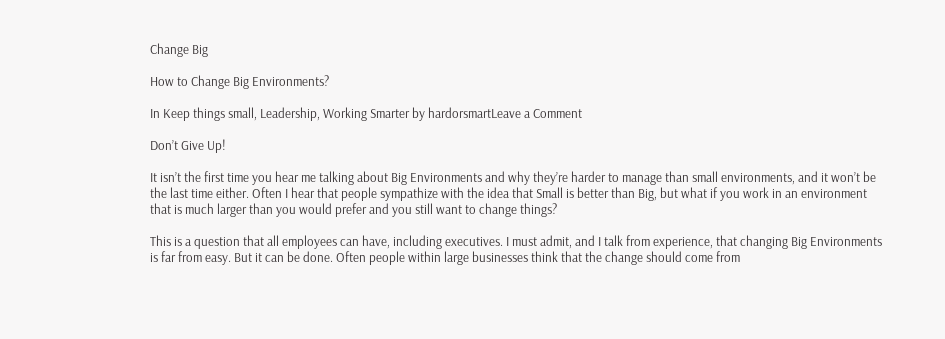Change Big

How to Change Big Environments?

In Keep things small, Leadership, Working Smarter by hardorsmartLeave a Comment

Don’t Give Up!

It isn’t the first time you hear me talking about Big Environments and why they’re harder to manage than small environments, and it won’t be the last time either. Often I hear that people sympathize with the idea that Small is better than Big, but what if you work in an environment that is much larger than you would prefer and you still want to change things?

This is a question that all employees can have, including executives. I must admit, and I talk from experience, that changing Big Environments is far from easy. But it can be done. Often people within large businesses think that the change should come from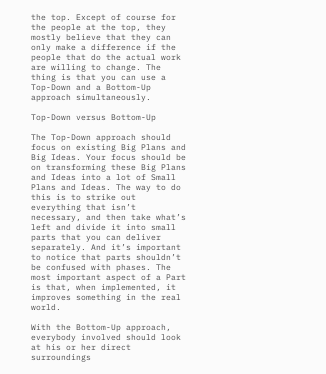the top. Except of course for the people at the top, they mostly believe that they can only make a difference if the people that do the actual work are willing to change. The thing is that you can use a Top-Down and a Bottom-Up approach simultaneously.

Top-Down versus Bottom-Up

The Top-Down approach should focus on existing Big Plans and Big Ideas. Your focus should be on transforming these Big Plans and Ideas into a lot of Small Plans and Ideas. The way to do this is to strike out everything that isn’t necessary, and then take what’s left and divide it into small parts that you can deliver separately. And it’s important to notice that parts shouldn’t be confused with phases. The most important aspect of a Part is that, when implemented, it improves something in the real world.

With the Bottom-Up approach, everybody involved should look at his or her direct surroundings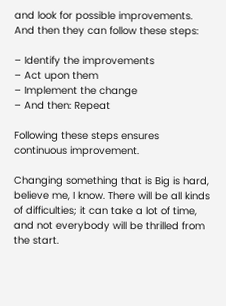and look for possible improvements. And then they can follow these steps:

– Identify the improvements
– Act upon them
– Implement the change
– And then: Repeat

Following these steps ensures continuous improvement.

Changing something that is Big is hard, believe me, I know. There will be all kinds of difficulties; it can take a lot of time, and not everybody will be thrilled from the start.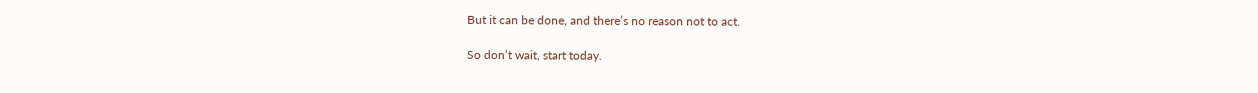But it can be done, and there’s no reason not to act.

So don’t wait, start today.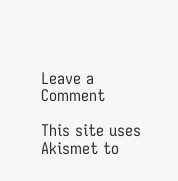Leave a Comment

This site uses Akismet to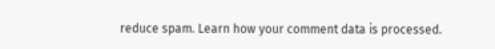reduce spam. Learn how your comment data is processed.